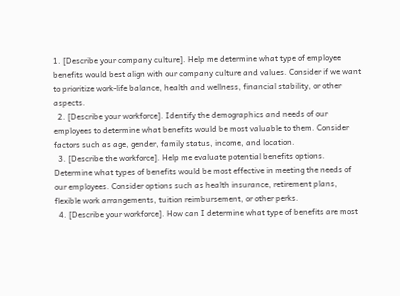1. [Describe your company culture]. Help me determine what type of employee benefits would best align with our company culture and values. Consider if we want to prioritize work-life balance, health and wellness, financial stability, or other aspects.
  2. [Describe your workforce]. Identify the demographics and needs of our employees to determine what benefits would be most valuable to them. Consider factors such as age, gender, family status, income, and location.
  3. [Describe the workforce]. Help me evaluate potential benefits options. Determine what types of benefits would be most effective in meeting the needs of our employees. Consider options such as health insurance, retirement plans, flexible work arrangements, tuition reimbursement, or other perks.
  4. [Describe your workforce]. How can I determine what type of benefits are most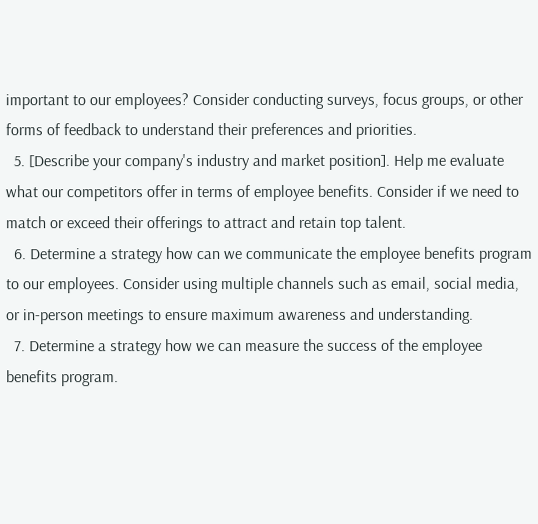important to our employees? Consider conducting surveys, focus groups, or other forms of feedback to understand their preferences and priorities.
  5. [Describe your company's industry and market position]. Help me evaluate what our competitors offer in terms of employee benefits. Consider if we need to match or exceed their offerings to attract and retain top talent.
  6. Determine a strategy how can we communicate the employee benefits program to our employees. Consider using multiple channels such as email, social media, or in-person meetings to ensure maximum awareness and understanding.
  7. Determine a strategy how we can measure the success of the employee benefits program.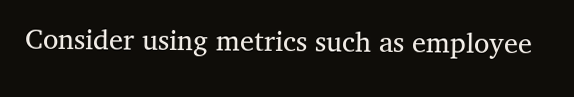Consider using metrics such as employee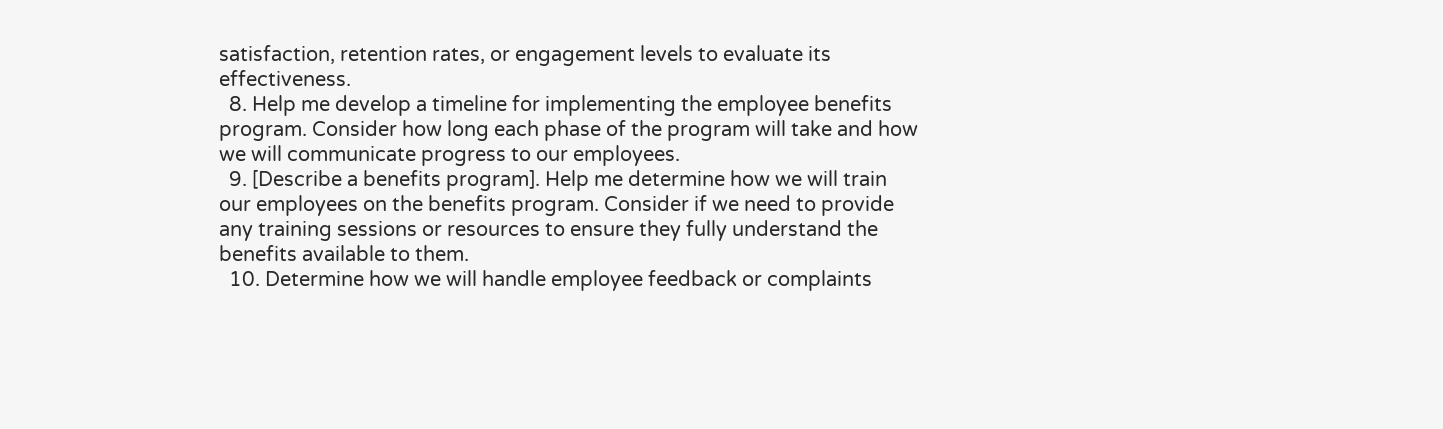satisfaction, retention rates, or engagement levels to evaluate its effectiveness.
  8. Help me develop a timeline for implementing the employee benefits program. Consider how long each phase of the program will take and how we will communicate progress to our employees.
  9. [Describe a benefits program]. Help me determine how we will train our employees on the benefits program. Consider if we need to provide any training sessions or resources to ensure they fully understand the benefits available to them.
  10. Determine how we will handle employee feedback or complaints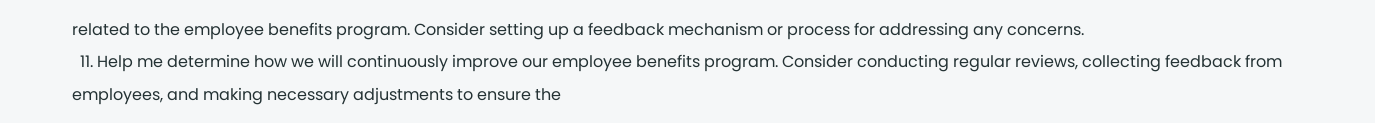related to the employee benefits program. Consider setting up a feedback mechanism or process for addressing any concerns.
  11. Help me determine how we will continuously improve our employee benefits program. Consider conducting regular reviews, collecting feedback from employees, and making necessary adjustments to ensure the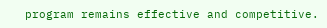program remains effective and competitive.